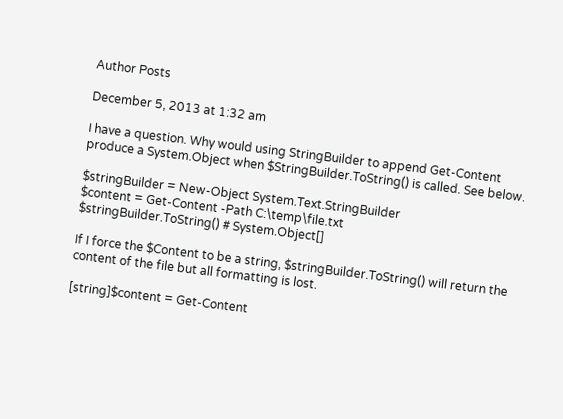Author Posts

December 5, 2013 at 1:32 am

I have a question. Why would using StringBuilder to append Get-Content produce a System.Object when $StringBuilder.ToString() is called. See below.

$stringBuilder = New-Object System.Text.StringBuilder
$content = Get-Content -Path C:\temp\file.txt
$stringBuilder.ToString() # System.Object[]

If I force the $Content to be a string, $stringBuilder.ToString() will return the content of the file but all formatting is lost.

[string]$content = Get-Content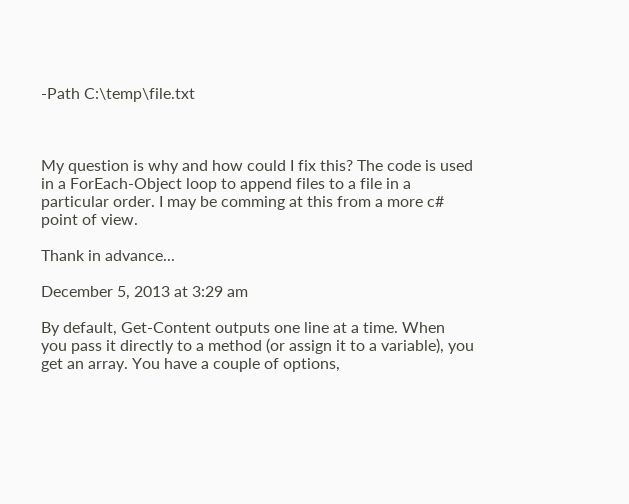-Path C:\temp\file.txt



My question is why and how could I fix this? The code is used in a ForEach-Object loop to append files to a file in a particular order. I may be comming at this from a more c# point of view.

Thank in advance...

December 5, 2013 at 3:29 am

By default, Get-Content outputs one line at a time. When you pass it directly to a method (or assign it to a variable), you get an array. You have a couple of options,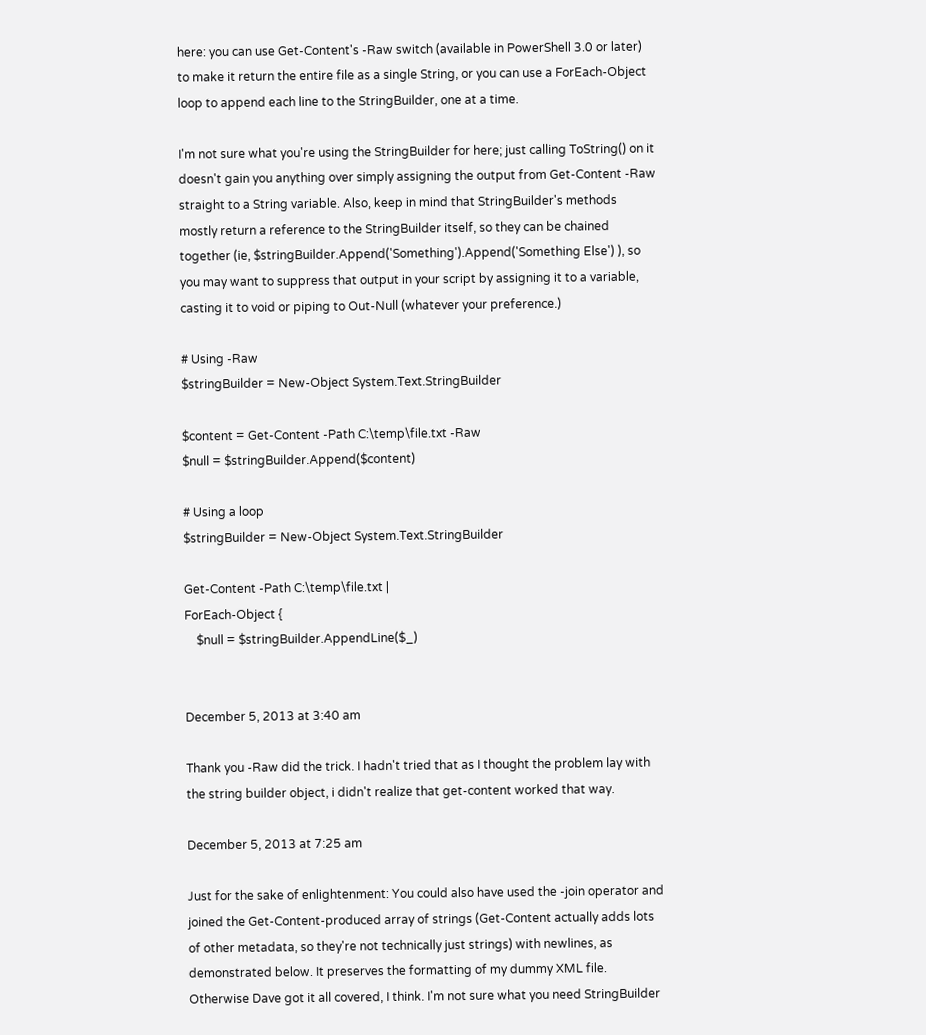here: you can use Get-Content's -Raw switch (available in PowerShell 3.0 or later) to make it return the entire file as a single String, or you can use a ForEach-Object loop to append each line to the StringBuilder, one at a time.

I'm not sure what you're using the StringBuilder for here; just calling ToString() on it doesn't gain you anything over simply assigning the output from Get-Content -Raw straight to a String variable. Also, keep in mind that StringBuilder's methods mostly return a reference to the StringBuilder itself, so they can be chained together (ie, $stringBuilder.Append('Something').Append('Something Else') ), so you may want to suppress that output in your script by assigning it to a variable, casting it to void or piping to Out-Null (whatever your preference.)

# Using -Raw
$stringBuilder = New-Object System.Text.StringBuilder

$content = Get-Content -Path C:\temp\file.txt -Raw
$null = $stringBuilder.Append($content)

# Using a loop
$stringBuilder = New-Object System.Text.StringBuilder

Get-Content -Path C:\temp\file.txt |
ForEach-Object {
    $null = $stringBuilder.AppendLine($_)


December 5, 2013 at 3:40 am

Thank you -Raw did the trick. I hadn't tried that as I thought the problem lay with the string builder object, i didn't realize that get-content worked that way.

December 5, 2013 at 7:25 am

Just for the sake of enlightenment: You could also have used the -join operator and joined the Get-Content-produced array of strings (Get-Content actually adds lots of other metadata, so they're not technically just strings) with newlines, as demonstrated below. It preserves the formatting of my dummy XML file. Otherwise Dave got it all covered, I think. I'm not sure what you need StringBuilder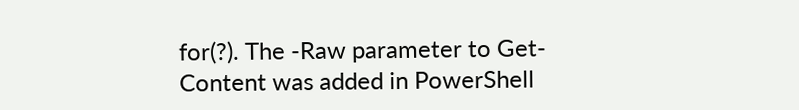for(?). The -Raw parameter to Get-Content was added in PowerShell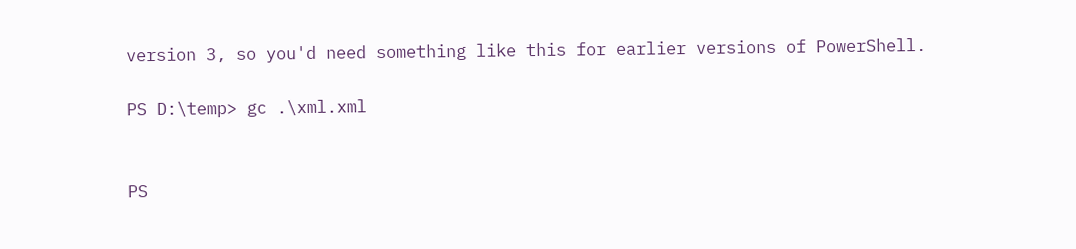version 3, so you'd need something like this for earlier versions of PowerShell.

PS D:\temp> gc .\xml.xml


PS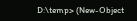D:\temp> (New-Object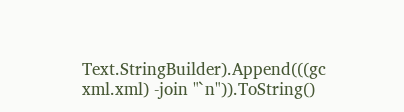Text.StringBuilder).Append(((gc xml.xml) -join "`n")).ToString()